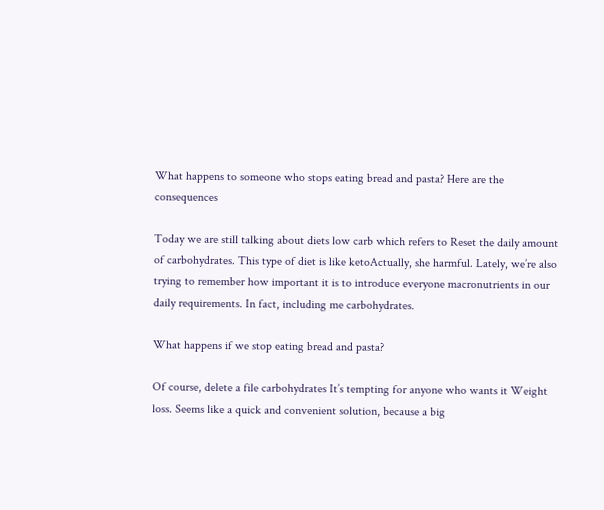What happens to someone who stops eating bread and pasta? Here are the consequences

Today we are still talking about diets low carb which refers to Reset the daily amount of carbohydrates. This type of diet is like ketoActually, she harmful. Lately, we’re also trying to remember how important it is to introduce everyone macronutrients in our daily requirements. In fact, including me carbohydrates.

What happens if we stop eating bread and pasta?

Of course, delete a file carbohydrates It’s tempting for anyone who wants it Weight loss. Seems like a quick and convenient solution, because a big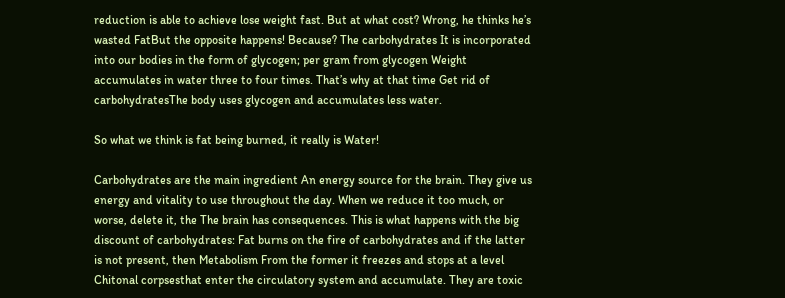reduction is able to achieve lose weight fast. But at what cost? Wrong, he thinks he’s wasted FatBut the opposite happens! Because? The carbohydrates It is incorporated into our bodies in the form of glycogen; per gram from glycogen Weight accumulates in water three to four times. That’s why at that time Get rid of carbohydratesThe body uses glycogen and accumulates less water.

So what we think is fat being burned, it really is Water!

Carbohydrates are the main ingredient An energy source for the brain. They give us energy and vitality to use throughout the day. When we reduce it too much, or worse, delete it, the The brain has consequences. This is what happens with the big discount of carbohydrates: Fat burns on the fire of carbohydrates and if the latter is not present, then Metabolism From the former it freezes and stops at a level Chitonal corpsesthat enter the circulatory system and accumulate. They are toxic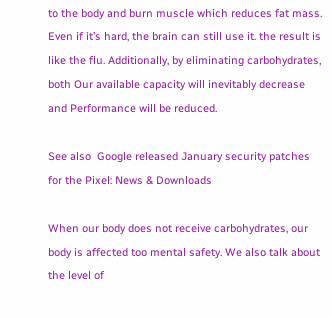to the body and burn muscle which reduces fat mass. Even if it’s hard, the brain can still use it. the result is like the flu. Additionally, by eliminating carbohydrates, both Our available capacity will inevitably decrease and Performance will be reduced.

See also  Google released January security patches for the Pixel: News & Downloads

When our body does not receive carbohydrates, our body is affected too mental safety. We also talk about the level of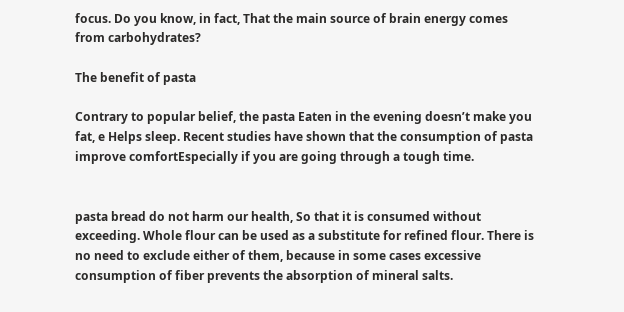focus. Do you know, in fact, That the main source of brain energy comes from carbohydrates?

The benefit of pasta

Contrary to popular belief, the pasta Eaten in the evening doesn’t make you fat, e Helps sleep. Recent studies have shown that the consumption of pasta improve comfortEspecially if you are going through a tough time.


pasta bread do not harm our health, So that it is consumed without exceeding. Whole flour can be used as a substitute for refined flour. There is no need to exclude either of them, because in some cases excessive consumption of fiber prevents the absorption of mineral salts.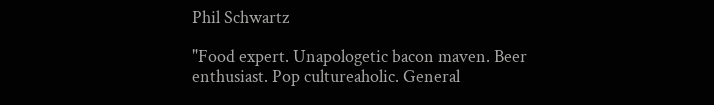Phil Schwartz

"Food expert. Unapologetic bacon maven. Beer enthusiast. Pop cultureaholic. General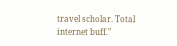travel scholar. Total internet buff."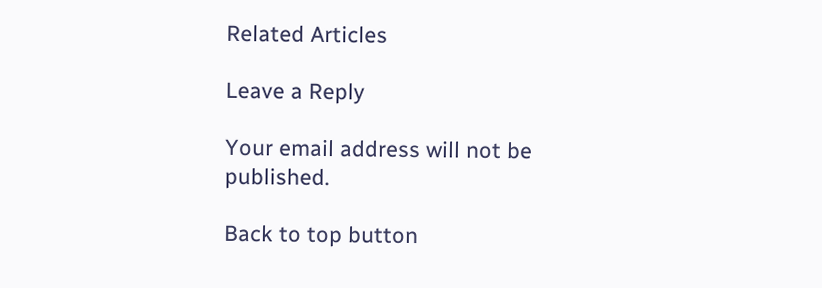Related Articles

Leave a Reply

Your email address will not be published.

Back to top button